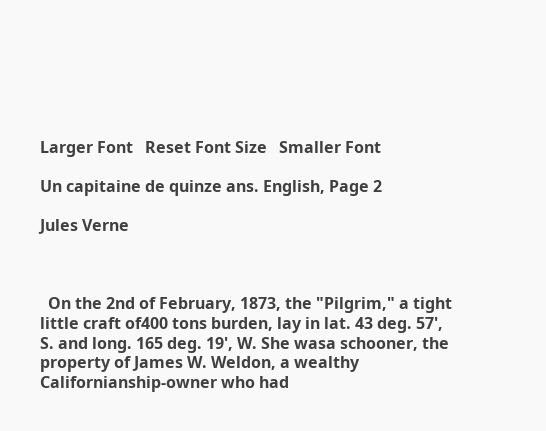Larger Font   Reset Font Size   Smaller Font

Un capitaine de quinze ans. English, Page 2

Jules Verne



  On the 2nd of February, 1873, the "Pilgrim," a tight little craft of400 tons burden, lay in lat. 43 deg. 57', S. and long. 165 deg. 19', W. She wasa schooner, the property of James W. Weldon, a wealthy Californianship-owner who had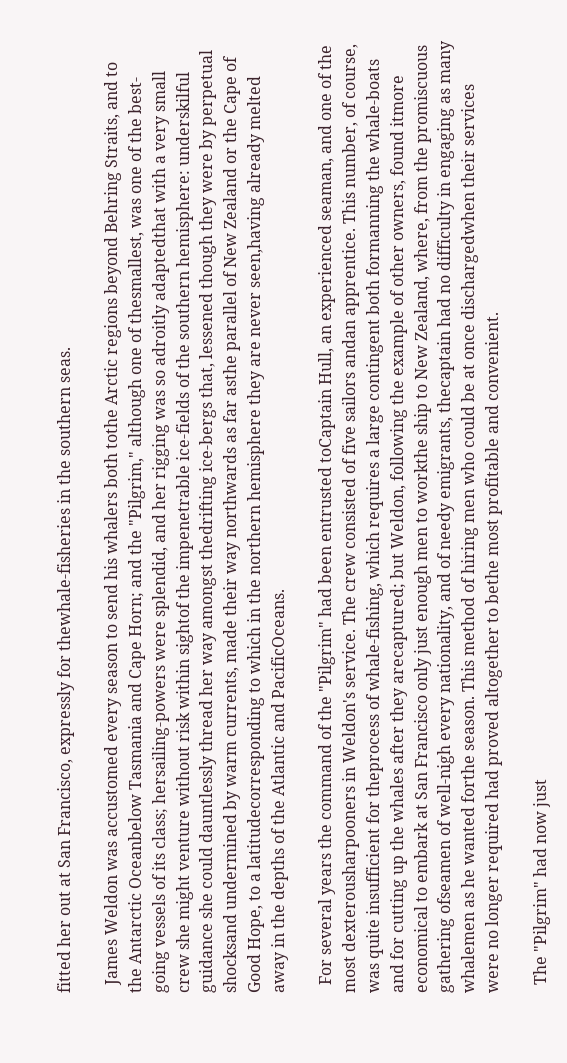fitted her out at San Francisco, expressly for thewhale-fisheries in the southern seas.

  James Weldon was accustomed every season to send his whalers both tothe Arctic regions beyond Behring Straits, and to the Antarctic Oceanbelow Tasmania and Cape Horn; and the "Pilgrim," although one of thesmallest, was one of the best-going vessels of its class; hersailing-powers were splendid, and her rigging was so adroitly adaptedthat with a very small crew she might venture without risk within sightof the impenetrable ice-fields of the southern hemisphere: underskilful guidance she could dauntlessly thread her way amongst thedrifting ice-bergs that, lessened though they were by perpetual shocksand undermined by warm currents, made their way northwards as far asthe parallel of New Zealand or the Cape of Good Hope, to a latitudecorresponding to which in the northern hemisphere they are never seen,having already melted away in the depths of the Atlantic and PacificOceans.

  For several years the command of the "Pilgrim" had been entrusted toCaptain Hull, an experienced seaman, and one of the most dexterousharpooners in Weldon's service. The crew consisted of five sailors andan apprentice. This number, of course, was quite insufficient for theprocess of whale-fishing, which requires a large contingent both formanning the whale-boats and for cutting up the whales after they arecaptured; but Weldon, following the example of other owners, found itmore economical to embark at San Francisco only just enough men to workthe ship to New Zealand, where, from the promiscuous gathering ofseamen of well-nigh every nationality, and of needy emigrants, thecaptain had no difficulty in engaging as many whalemen as he wanted forthe season. This method of hiring men who could be at once dischargedwhen their services were no longer required had proved altogether to bethe most profitable and convenient.

  The "Pilgrim" had now just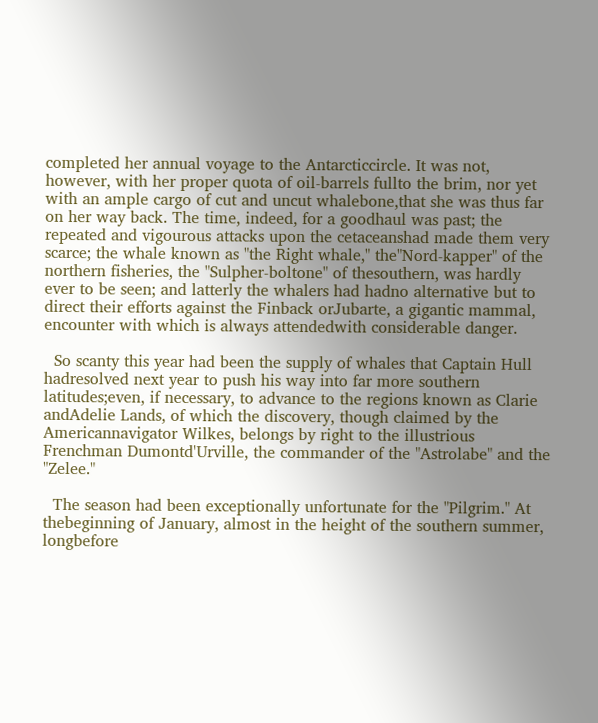completed her annual voyage to the Antarcticcircle. It was not, however, with her proper quota of oil-barrels fullto the brim, nor yet with an ample cargo of cut and uncut whalebone,that she was thus far on her way back. The time, indeed, for a goodhaul was past; the repeated and vigourous attacks upon the cetaceanshad made them very scarce; the whale known as "the Right whale," the"Nord-kapper" of the northern fisheries, the "Sulpher-boltone" of thesouthern, was hardly ever to be seen; and latterly the whalers had hadno alternative but to direct their efforts against the Finback orJubarte, a gigantic mammal, encounter with which is always attendedwith considerable danger.

  So scanty this year had been the supply of whales that Captain Hull hadresolved next year to push his way into far more southern latitudes;even, if necessary, to advance to the regions known as Clarie andAdelie Lands, of which the discovery, though claimed by the Americannavigator Wilkes, belongs by right to the illustrious Frenchman Dumontd'Urville, the commander of the "Astrolabe" and the "Zelee."

  The season had been exceptionally unfortunate for the "Pilgrim." At thebeginning of January, almost in the height of the southern summer, longbefore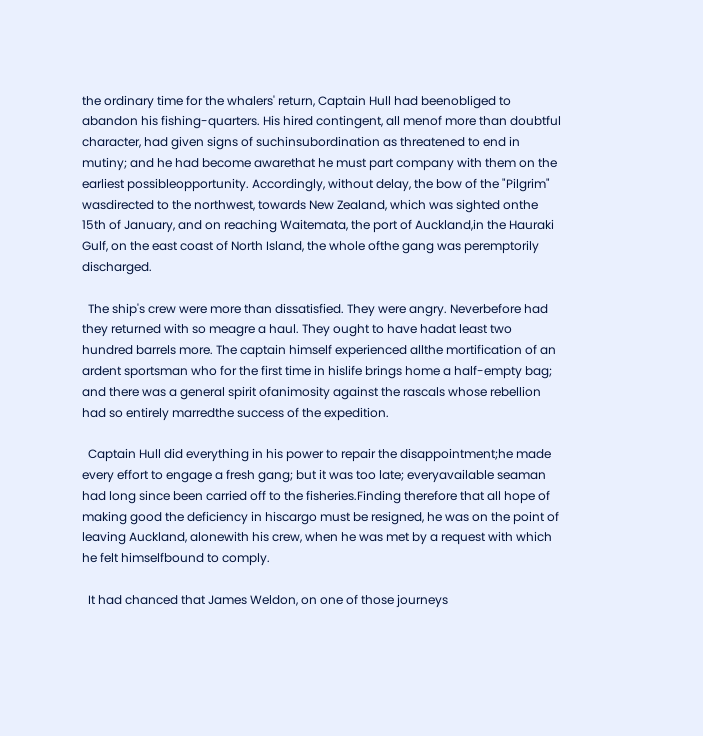the ordinary time for the whalers' return, Captain Hull had beenobliged to abandon his fishing-quarters. His hired contingent, all menof more than doubtful character, had given signs of suchinsubordination as threatened to end in mutiny; and he had become awarethat he must part company with them on the earliest possibleopportunity. Accordingly, without delay, the bow of the "Pilgrim" wasdirected to the northwest, towards New Zealand, which was sighted onthe 15th of January, and on reaching Waitemata, the port of Auckland,in the Hauraki Gulf, on the east coast of North Island, the whole ofthe gang was peremptorily discharged.

  The ship's crew were more than dissatisfied. They were angry. Neverbefore had they returned with so meagre a haul. They ought to have hadat least two hundred barrels more. The captain himself experienced allthe mortification of an ardent sportsman who for the first time in hislife brings home a half-empty bag; and there was a general spirit ofanimosity against the rascals whose rebellion had so entirely marredthe success of the expedition.

  Captain Hull did everything in his power to repair the disappointment;he made every effort to engage a fresh gang; but it was too late; everyavailable seaman had long since been carried off to the fisheries.Finding therefore that all hope of making good the deficiency in hiscargo must be resigned, he was on the point of leaving Auckland, alonewith his crew, when he was met by a request with which he felt himselfbound to comply.

  It had chanced that James Weldon, on one of those journeys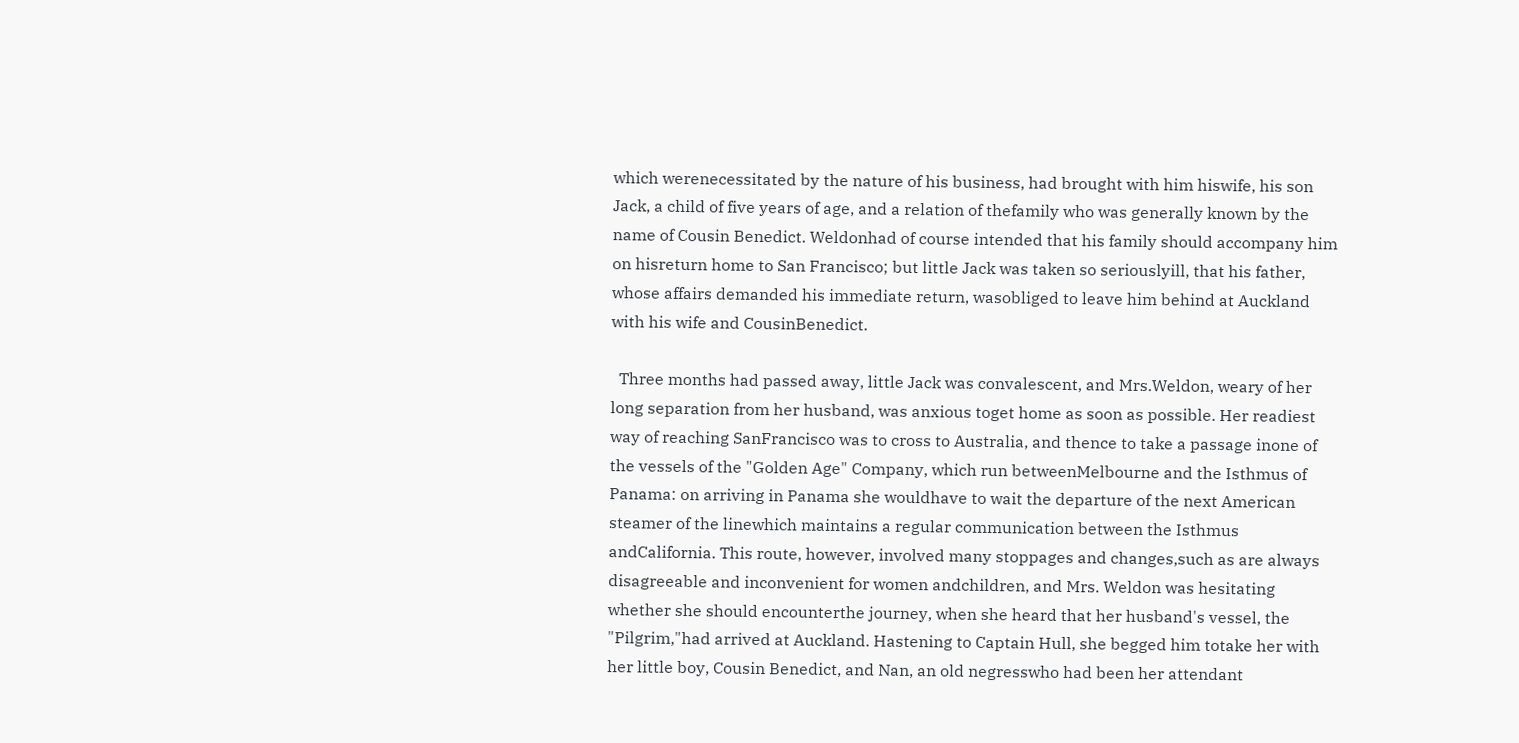which werenecessitated by the nature of his business, had brought with him hiswife, his son Jack, a child of five years of age, and a relation of thefamily who was generally known by the name of Cousin Benedict. Weldonhad of course intended that his family should accompany him on hisreturn home to San Francisco; but little Jack was taken so seriouslyill, that his father, whose affairs demanded his immediate return, wasobliged to leave him behind at Auckland with his wife and CousinBenedict.

  Three months had passed away, little Jack was convalescent, and Mrs.Weldon, weary of her long separation from her husband, was anxious toget home as soon as possible. Her readiest way of reaching SanFrancisco was to cross to Australia, and thence to take a passage inone of the vessels of the "Golden Age" Company, which run betweenMelbourne and the Isthmus of Panama: on arriving in Panama she wouldhave to wait the departure of the next American steamer of the linewhich maintains a regular communication between the Isthmus andCalifornia. This route, however, involved many stoppages and changes,such as are always disagreeable and inconvenient for women andchildren, and Mrs. Weldon was hesitating whether she should encounterthe journey, when she heard that her husband's vessel, the "Pilgrim,"had arrived at Auckland. Hastening to Captain Hull, she begged him totake her with her little boy, Cousin Benedict, and Nan, an old negresswho had been her attendant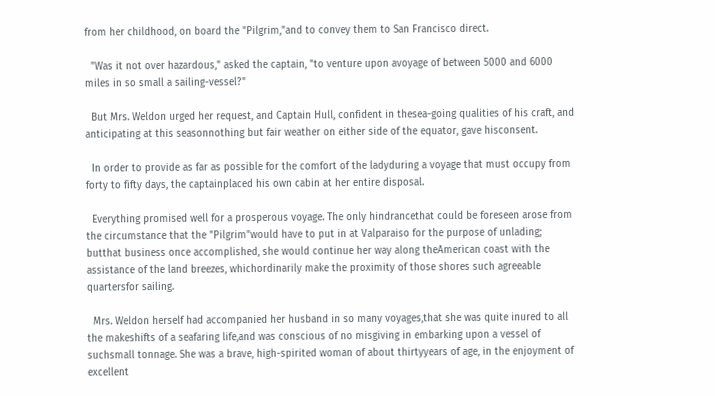from her childhood, on board the "Pilgrim,"and to convey them to San Francisco direct.

  "Was it not over hazardous," asked the captain, "to venture upon avoyage of between 5000 and 6000 miles in so small a sailing-vessel?"

  But Mrs. Weldon urged her request, and Captain Hull, confident in thesea-going qualities of his craft, and anticipating at this seasonnothing but fair weather on either side of the equator, gave hisconsent.

  In order to provide as far as possible for the comfort of the ladyduring a voyage that must occupy from forty to fifty days, the captainplaced his own cabin at her entire disposal.

  Everything promised well for a prosperous voyage. The only hindrancethat could be foreseen arose from the circumstance that the "Pilgrim"would have to put in at Valparaiso for the purpose of unlading; butthat business once accomplished, she would continue her way along theAmerican coast with the assistance of the land breezes, whichordinarily make the proximity of those shores such agreeable quartersfor sailing.

  Mrs. Weldon herself had accompanied her husband in so many voyages,that she was quite inured to all the makeshifts of a seafaring life,and was conscious of no misgiving in embarking upon a vessel of suchsmall tonnage. She was a brave, high-spirited woman of about thirtyyears of age, in the enjoyment of excellent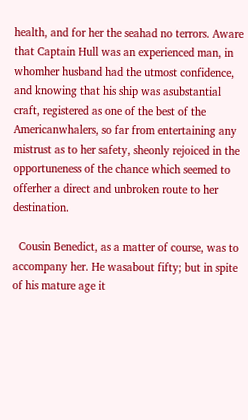health, and for her the seahad no terrors. Aware that Captain Hull was an experienced man, in whomher husband had the utmost confidence, and knowing that his ship was asubstantial craft, registered as one of the best of the Americanwhalers, so far from entertaining any mistrust as to her safety, sheonly rejoiced in the opportuneness of the chance which seemed to offerher a direct and unbroken route to her destination.

  Cousin Benedict, as a matter of course, was to accompany her. He wasabout fifty; but in spite of his mature age it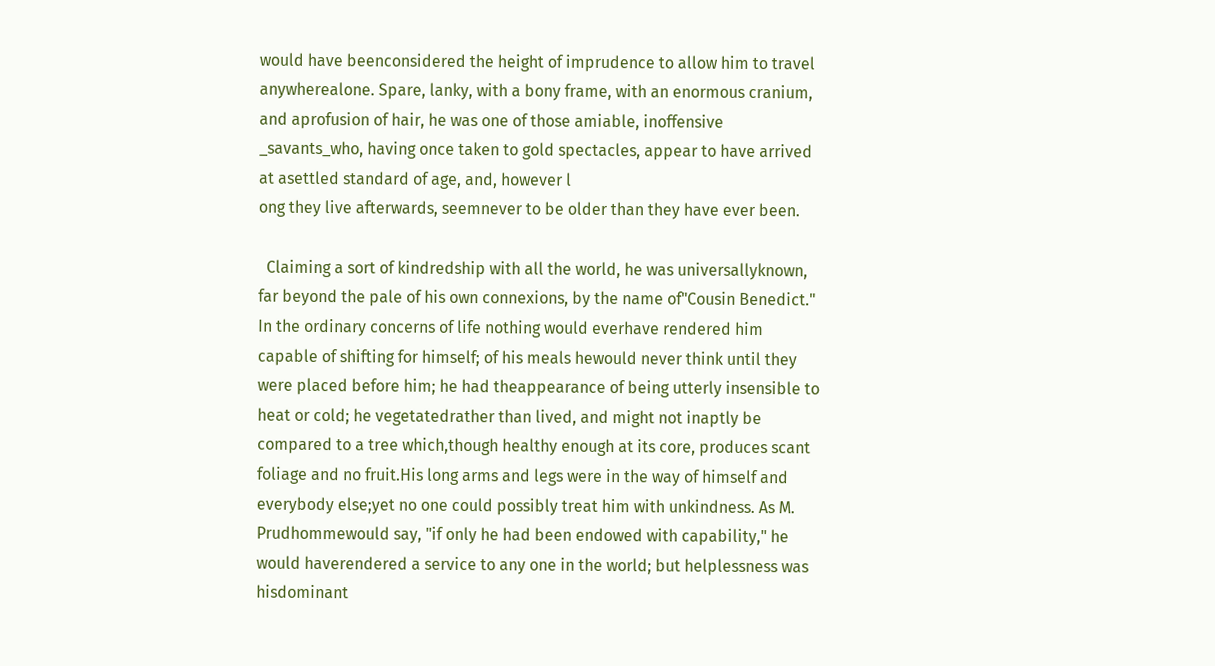would have beenconsidered the height of imprudence to allow him to travel anywherealone. Spare, lanky, with a bony frame, with an enormous cranium, and aprofusion of hair, he was one of those amiable, inoffensive _savants_who, having once taken to gold spectacles, appear to have arrived at asettled standard of age, and, however l
ong they live afterwards, seemnever to be older than they have ever been.

  Claiming a sort of kindredship with all the world, he was universallyknown, far beyond the pale of his own connexions, by the name of"Cousin Benedict." In the ordinary concerns of life nothing would everhave rendered him capable of shifting for himself; of his meals hewould never think until they were placed before him; he had theappearance of being utterly insensible to heat or cold; he vegetatedrather than lived, and might not inaptly be compared to a tree which,though healthy enough at its core, produces scant foliage and no fruit.His long arms and legs were in the way of himself and everybody else;yet no one could possibly treat him with unkindness. As M. Prudhommewould say, "if only he had been endowed with capability," he would haverendered a service to any one in the world; but helplessness was hisdominant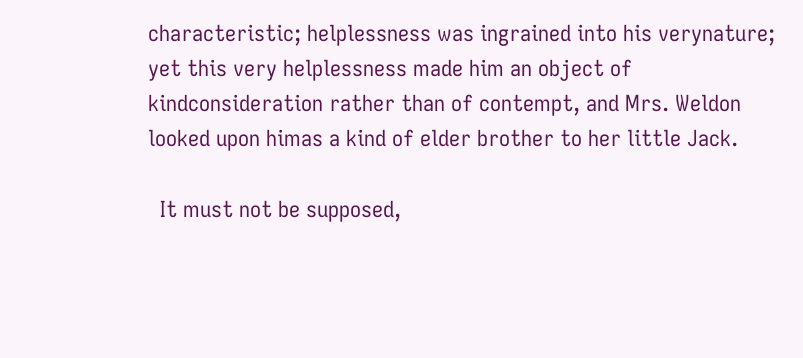characteristic; helplessness was ingrained into his verynature; yet this very helplessness made him an object of kindconsideration rather than of contempt, and Mrs. Weldon looked upon himas a kind of elder brother to her little Jack.

  It must not be supposed,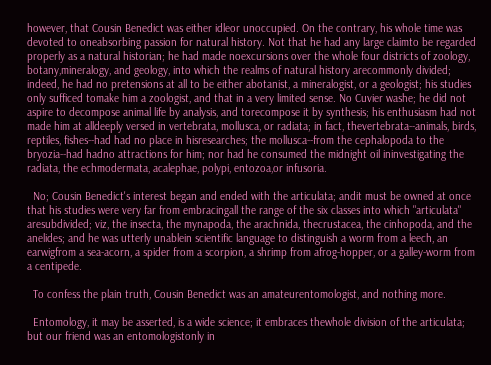however, that Cousin Benedict was either idleor unoccupied. On the contrary, his whole time was devoted to oneabsorbing passion for natural history. Not that he had any large claimto be regarded properly as a natural historian; he had made noexcursions over the whole four districts of zoology, botany,mineralogy, and geology, into which the realms of natural history arecommonly divided; indeed, he had no pretensions at all to be either abotanist, a mineralogist, or a geologist; his studies only sufficed tomake him a zoologist, and that in a very limited sense. No Cuvier washe; he did not aspire to decompose animal life by analysis, and torecompose it by synthesis; his enthusiasm had not made him at alldeeply versed in vertebrata, mollusca, or radiata; in fact, thevertebrata--animals, birds, reptiles, fishes--had had no place in hisresearches; the mollusca--from the cephalopoda to the bryozia--had hadno attractions for him; nor had he consumed the midnight oil ininvestigating the radiata, the echmodermata, acalephae, polypi, entozoa,or infusoria.

  No; Cousin Benedict's interest began and ended with the articulata; andit must be owned at once that his studies were very far from embracingall the range of the six classes into which "articulata" aresubdivided; viz, the insecta, the mynapoda, the arachnida, thecrustacea, the cinhopoda, and the anelides; and he was utterly unablein scientific language to distinguish a worm from a leech, an earwigfrom a sea-acorn, a spider from a scorpion, a shrimp from afrog-hopper, or a galley-worm from a centipede.

  To confess the plain truth, Cousin Benedict was an amateurentomologist, and nothing more.

  Entomology, it may be asserted, is a wide science; it embraces thewhole division of the articulata; but our friend was an entomologistonly in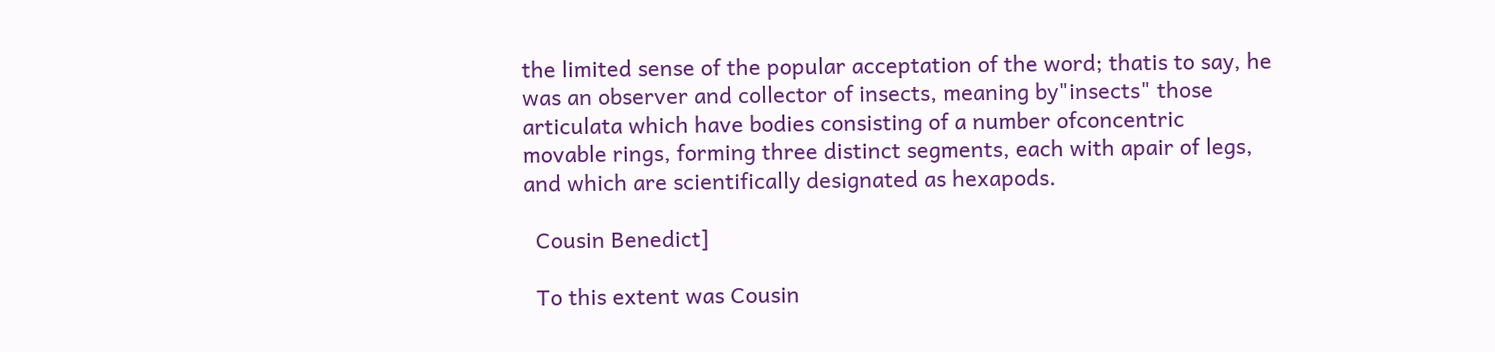the limited sense of the popular acceptation of the word; thatis to say, he was an observer and collector of insects, meaning by"insects" those articulata which have bodies consisting of a number ofconcentric movable rings, forming three distinct segments, each with apair of legs, and which are scientifically designated as hexapods.

  Cousin Benedict]

  To this extent was Cousin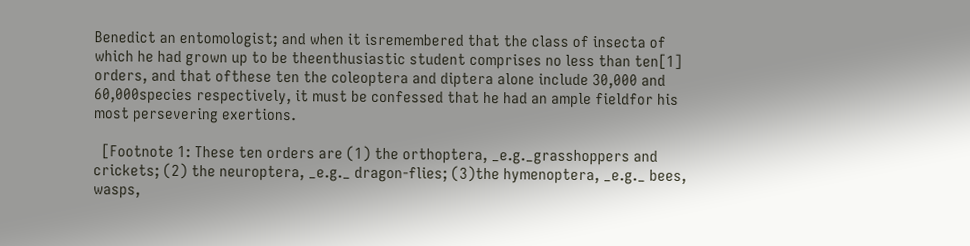Benedict an entomologist; and when it isremembered that the class of insecta of which he had grown up to be theenthusiastic student comprises no less than ten[1] orders, and that ofthese ten the coleoptera and diptera alone include 30,000 and 60,000species respectively, it must be confessed that he had an ample fieldfor his most persevering exertions.

  [Footnote 1: These ten orders are (1) the orthoptera, _e.g._grasshoppers and crickets; (2) the neuroptera, _e.g._ dragon-flies; (3)the hymenoptera, _e.g._ bees, wasps,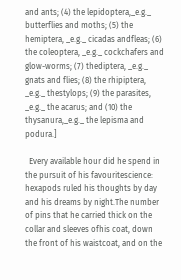and ants; (4) the lepidoptera,_e.g._ butterflies and moths; (5) the hemiptera, _e.g._ cicadas andfleas; (6) the coleoptera, _e.g._ cockchafers and glow-worms; (7) thediptera, _e.g._ gnats and flies; (8) the rhipiptera, _e.g._ thestylops; (9) the parasites, _e.g._ the acarus; and (10) the thysanura,_e.g._ the lepisma and podura.]

  Every available hour did he spend in the pursuit of his favouritescience: hexapods ruled his thoughts by day and his dreams by night.The number of pins that he carried thick on the collar and sleeves ofhis coat, down the front of his waistcoat, and on the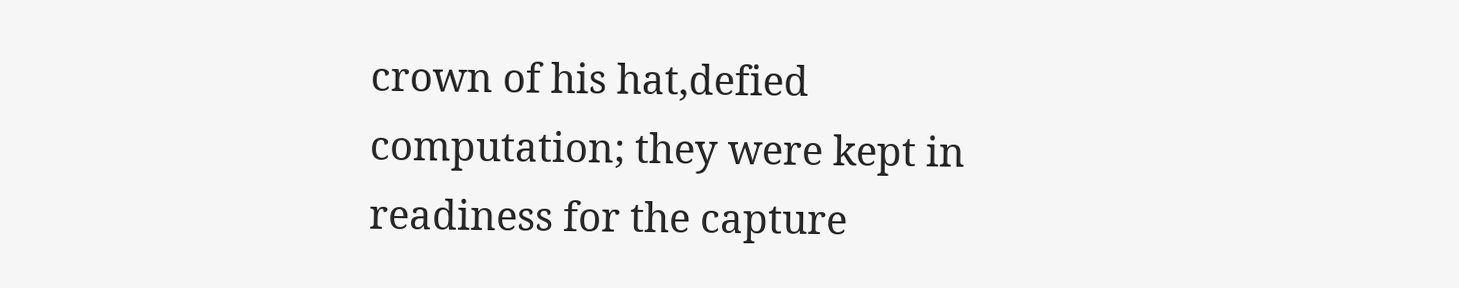crown of his hat,defied computation; they were kept in readiness for the capture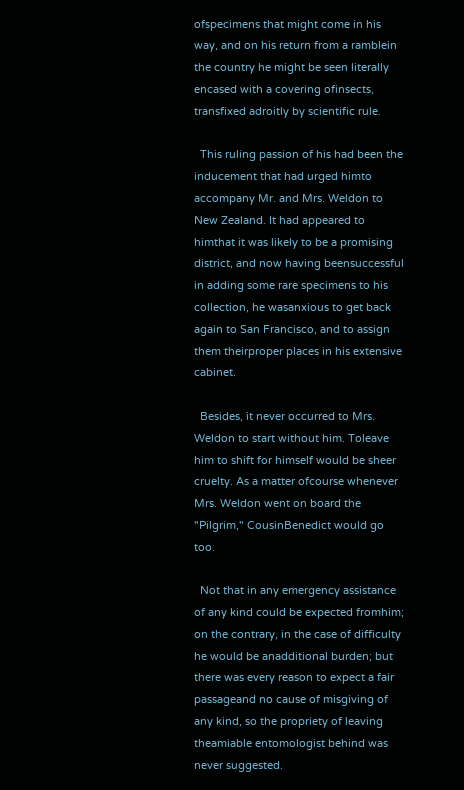ofspecimens that might come in his way, and on his return from a ramblein the country he might be seen literally encased with a covering ofinsects, transfixed adroitly by scientific rule.

  This ruling passion of his had been the inducement that had urged himto accompany Mr. and Mrs. Weldon to New Zealand. It had appeared to himthat it was likely to be a promising district, and now having beensuccessful in adding some rare specimens to his collection, he wasanxious to get back again to San Francisco, and to assign them theirproper places in his extensive cabinet.

  Besides, it never occurred to Mrs. Weldon to start without him. Toleave him to shift for himself would be sheer cruelty. As a matter ofcourse whenever Mrs. Weldon went on board the "Pilgrim," CousinBenedict would go too.

  Not that in any emergency assistance of any kind could be expected fromhim; on the contrary, in the case of difficulty he would be anadditional burden; but there was every reason to expect a fair passageand no cause of misgiving of any kind, so the propriety of leaving theamiable entomologist behind was never suggested.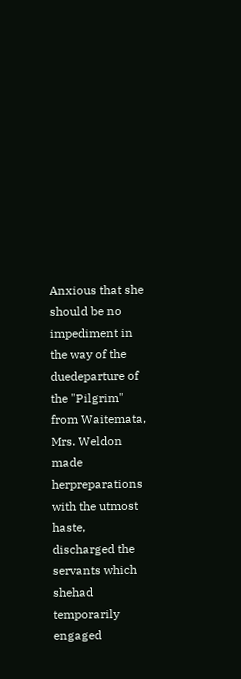Anxious that she should be no impediment in the way of the duedeparture of the "Pilgrim" from Waitemata, Mrs. Weldon made herpreparations with the utmost haste, discharged the servants which shehad temporarily engaged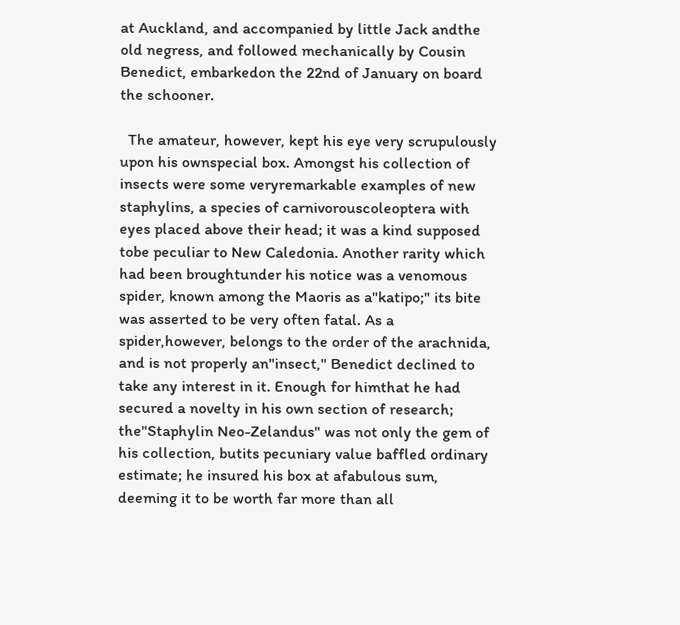at Auckland, and accompanied by little Jack andthe old negress, and followed mechanically by Cousin Benedict, embarkedon the 22nd of January on board the schooner.

  The amateur, however, kept his eye very scrupulously upon his ownspecial box. Amongst his collection of insects were some veryremarkable examples of new staphylins, a species of carnivorouscoleoptera with eyes placed above their head; it was a kind supposed tobe peculiar to New Caledonia. Another rarity which had been broughtunder his notice was a venomous spider, known among the Maoris as a"katipo;" its bite was asserted to be very often fatal. As a spider,however, belongs to the order of the arachnida, and is not properly an"insect," Benedict declined to take any interest in it. Enough for himthat he had secured a novelty in his own section of research; the"Staphylin Neo-Zelandus" was not only the gem of his collection, butits pecuniary value baffled ordinary estimate; he insured his box at afabulous sum, deeming it to be worth far more than all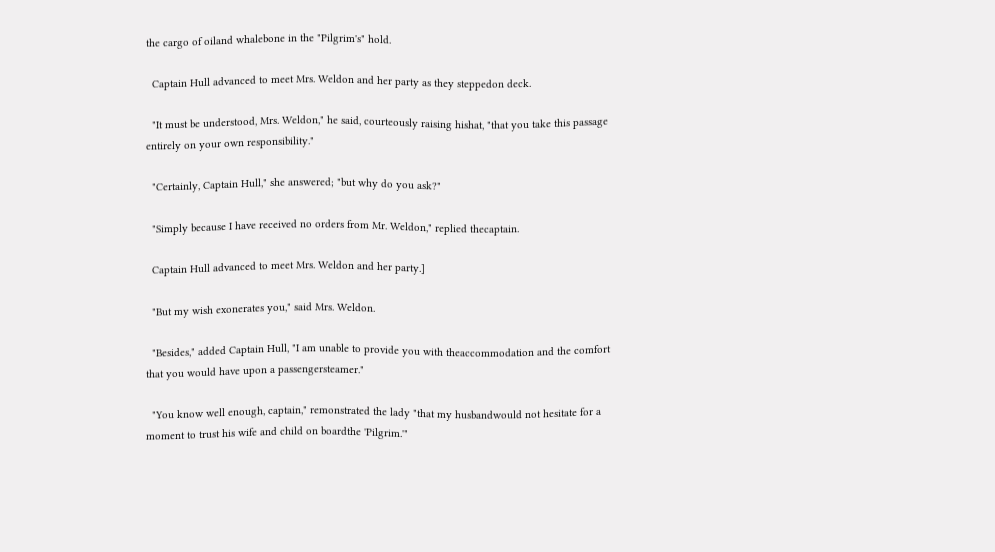the cargo of oiland whalebone in the "Pilgrim's" hold.

  Captain Hull advanced to meet Mrs. Weldon and her party as they steppedon deck.

  "It must be understood, Mrs. Weldon," he said, courteously raising hishat, "that you take this passage entirely on your own responsibility."

  "Certainly, Captain Hull," she answered; "but why do you ask?"

  "Simply because I have received no orders from Mr. Weldon," replied thecaptain.

  Captain Hull advanced to meet Mrs. Weldon and her party.]

  "But my wish exonerates you," said Mrs. Weldon.

  "Besides," added Captain Hull, "I am unable to provide you with theaccommodation and the comfort that you would have upon a passengersteamer."

  "You know well enough, captain," remonstrated the lady "that my husbandwould not hesitate for a moment to trust his wife and child on boardthe 'Pilgrim.'"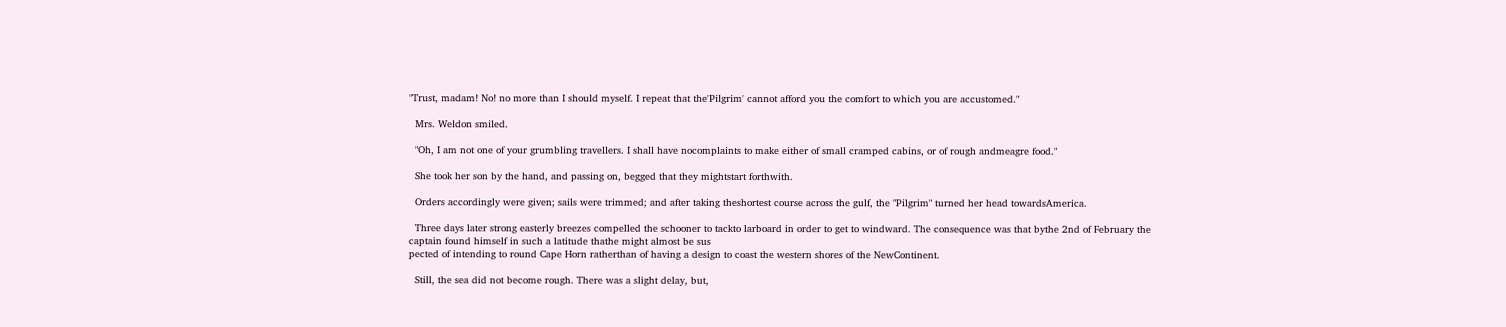"Trust, madam! No! no more than I should myself. I repeat that the'Pilgrim' cannot afford you the comfort to which you are accustomed."

  Mrs. Weldon smiled.

  "Oh, I am not one of your grumbling travellers. I shall have nocomplaints to make either of small cramped cabins, or of rough andmeagre food."

  She took her son by the hand, and passing on, begged that they mightstart forthwith.

  Orders accordingly were given; sails were trimmed; and after taking theshortest course across the gulf, the "Pilgrim" turned her head towardsAmerica.

  Three days later strong easterly breezes compelled the schooner to tackto larboard in order to get to windward. The consequence was that bythe 2nd of February the captain found himself in such a latitude thathe might almost be sus
pected of intending to round Cape Horn ratherthan of having a design to coast the western shores of the NewContinent.

  Still, the sea did not become rough. There was a slight delay, but,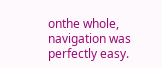onthe whole, navigation was perfectly easy.